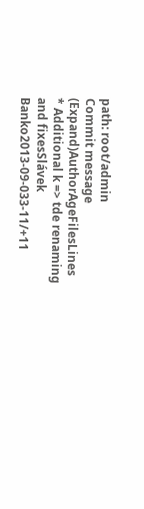path: root/admin
Commit message (Expand)AuthorAgeFilesLines
* Additional k => tde renaming and fixesSlávek Banko2013-09-033-11/+11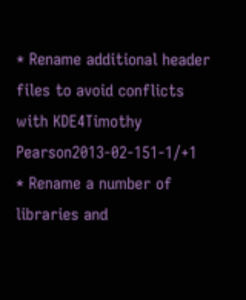* Rename additional header files to avoid conflicts with KDE4Timothy Pearson2013-02-151-1/+1
* Rename a number of libraries and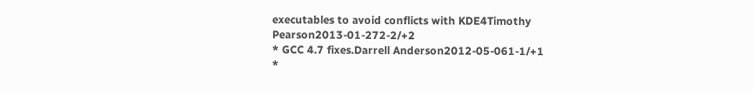executables to avoid conflicts with KDE4Timothy Pearson2013-01-272-2/+2
* GCC 4.7 fixes.Darrell Anderson2012-05-061-1/+1
*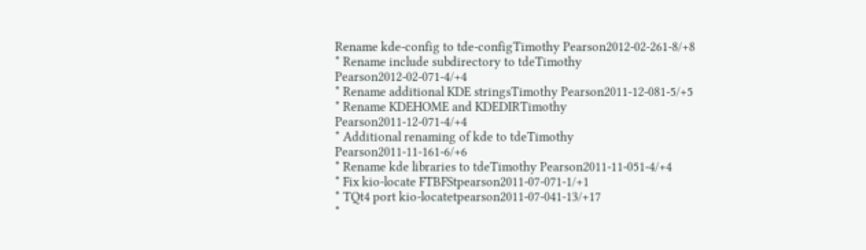Rename kde-config to tde-configTimothy Pearson2012-02-261-8/+8
* Rename include subdirectory to tdeTimothy Pearson2012-02-071-4/+4
* Rename additional KDE stringsTimothy Pearson2011-12-081-5/+5
* Rename KDEHOME and KDEDIRTimothy Pearson2011-12-071-4/+4
* Additional renaming of kde to tdeTimothy Pearson2011-11-161-6/+6
* Rename kde libraries to tdeTimothy Pearson2011-11-051-4/+4
* Fix kio-locate FTBFStpearson2011-07-071-1/+1
* TQt4 port kio-locatetpearson2011-07-041-13/+17
*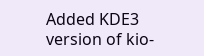Added KDE3 version of kio-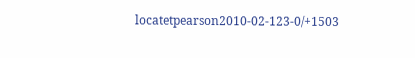locatetpearson2010-02-123-0/+1503